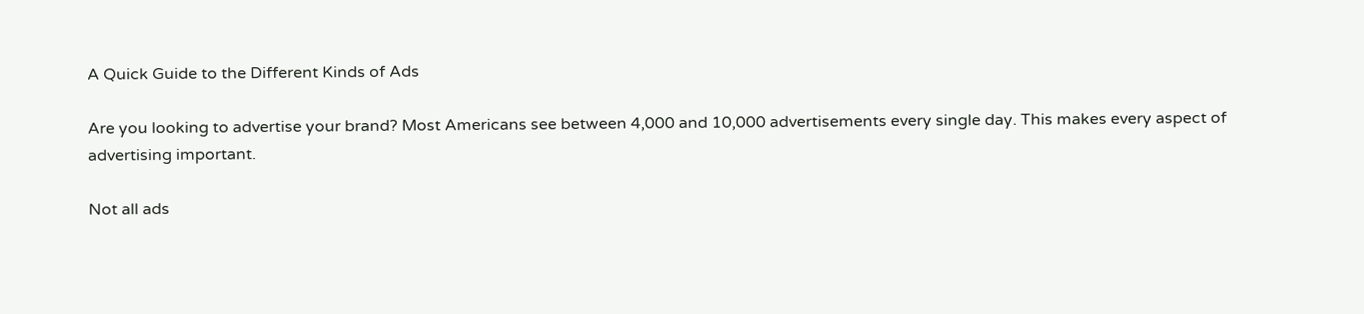A Quick Guide to the Different Kinds of Ads

Are you looking to advertise your brand? Most Americans see between 4,000 and 10,000 advertisements every single day. This makes every aspect of advertising important.

Not all ads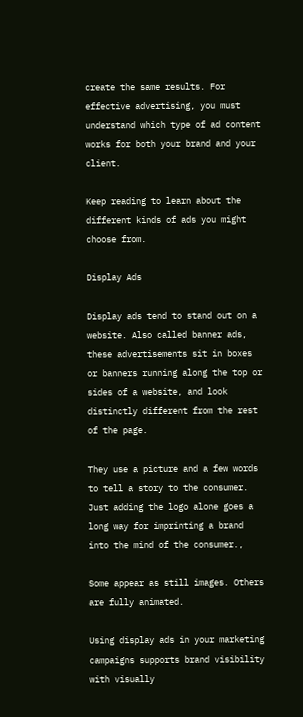create the same results. For effective advertising, you must understand which type of ad content works for both your brand and your client.

Keep reading to learn about the different kinds of ads you might choose from.

Display Ads

Display ads tend to stand out on a website. Also called banner ads, these advertisements sit in boxes or banners running along the top or sides of a website, and look distinctly different from the rest of the page.

They use a picture and a few words to tell a story to the consumer. Just adding the logo alone goes a long way for imprinting a brand into the mind of the consumer.,

Some appear as still images. Others are fully animated.

Using display ads in your marketing campaigns supports brand visibility with visually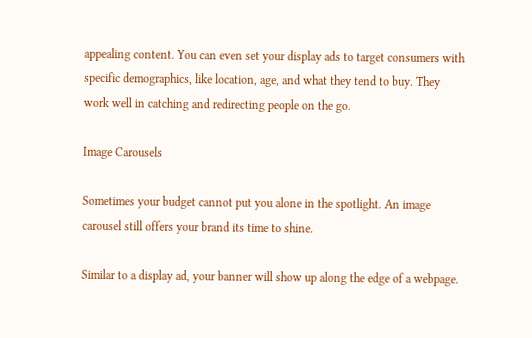appealing content. You can even set your display ads to target consumers with specific demographics, like location, age, and what they tend to buy. They work well in catching and redirecting people on the go.

Image Carousels

Sometimes your budget cannot put you alone in the spotlight. An image carousel still offers your brand its time to shine.

Similar to a display ad, your banner will show up along the edge of a webpage.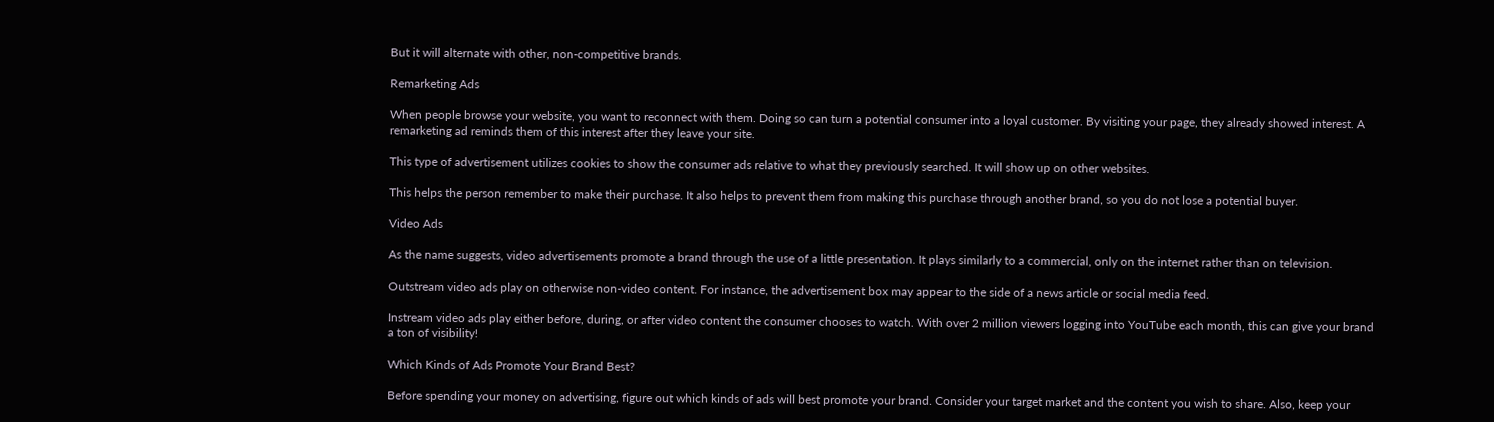But it will alternate with other, non-competitive brands.

Remarketing Ads

When people browse your website, you want to reconnect with them. Doing so can turn a potential consumer into a loyal customer. By visiting your page, they already showed interest. A remarketing ad reminds them of this interest after they leave your site.

This type of advertisement utilizes cookies to show the consumer ads relative to what they previously searched. It will show up on other websites.

This helps the person remember to make their purchase. It also helps to prevent them from making this purchase through another brand, so you do not lose a potential buyer.

Video Ads

As the name suggests, video advertisements promote a brand through the use of a little presentation. It plays similarly to a commercial, only on the internet rather than on television.

Outstream video ads play on otherwise non-video content. For instance, the advertisement box may appear to the side of a news article or social media feed.

Instream video ads play either before, during, or after video content the consumer chooses to watch. With over 2 million viewers logging into YouTube each month, this can give your brand a ton of visibility!

Which Kinds of Ads Promote Your Brand Best?

Before spending your money on advertising, figure out which kinds of ads will best promote your brand. Consider your target market and the content you wish to share. Also, keep your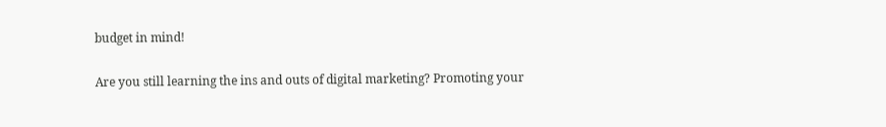budget in mind!

Are you still learning the ins and outs of digital marketing? Promoting your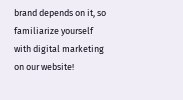brand depends on it, so familiarize yourself with digital marketing on our website!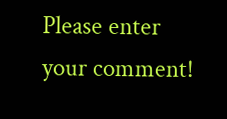Please enter your comment!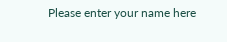Please enter your name here